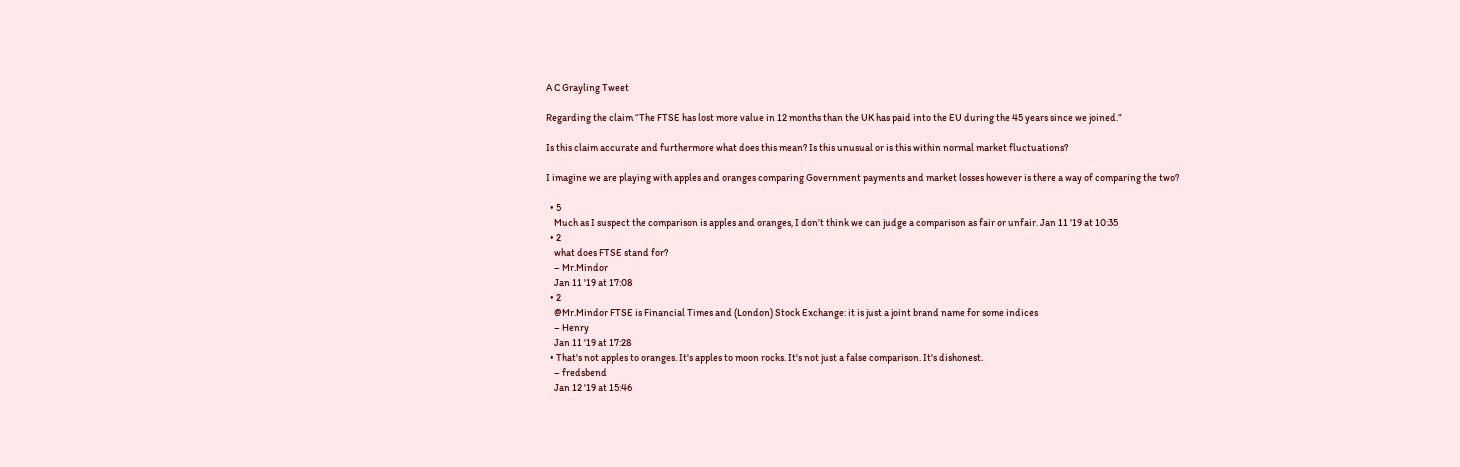A C Grayling Tweet

Regarding the claim “The FTSE has lost more value in 12 months than the UK has paid into the EU during the 45 years since we joined.”

Is this claim accurate and furthermore what does this mean? Is this unusual or is this within normal market fluctuations?

I imagine we are playing with apples and oranges comparing Government payments and market losses however is there a way of comparing the two?

  • 5
    Much as I suspect the comparison is apples and oranges, I don’t think we can judge a comparison as fair or unfair. Jan 11 '19 at 10:35
  • 2
    what does FTSE stand for?
    – Mr.Mindor
    Jan 11 '19 at 17:08
  • 2
    @Mr.Mindor FTSE is Financial Times and (London) Stock Exchange: it is just a joint brand name for some indices
    – Henry
    Jan 11 '19 at 17:28
  • That's not apples to oranges. It's apples to moon rocks. It's not just a false comparison. It's dishonest.
    – fredsbend
    Jan 12 '19 at 15:46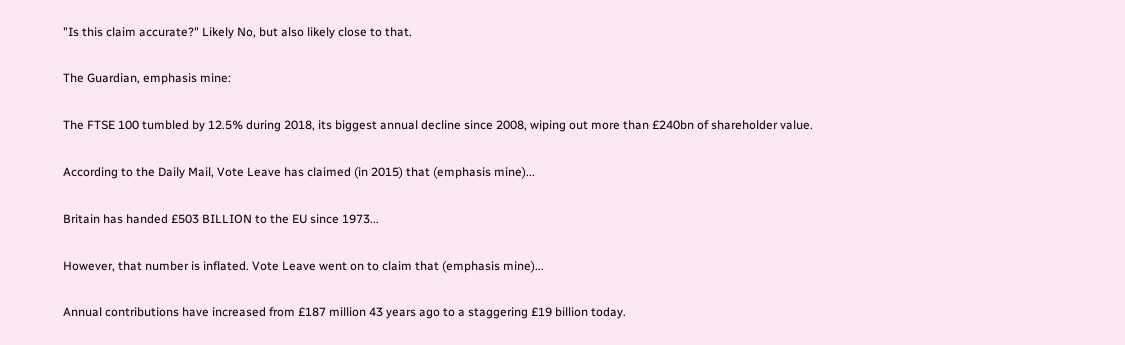"Is this claim accurate?" Likely No, but also likely close to that.

The Guardian, emphasis mine:

The FTSE 100 tumbled by 12.5% during 2018, its biggest annual decline since 2008, wiping out more than £240bn of shareholder value.

According to the Daily Mail, Vote Leave has claimed (in 2015) that (emphasis mine)...

Britain has handed £503 BILLION to the EU since 1973...

However, that number is inflated. Vote Leave went on to claim that (emphasis mine)...

Annual contributions have increased from £187 million 43 years ago to a staggering £19 billion today.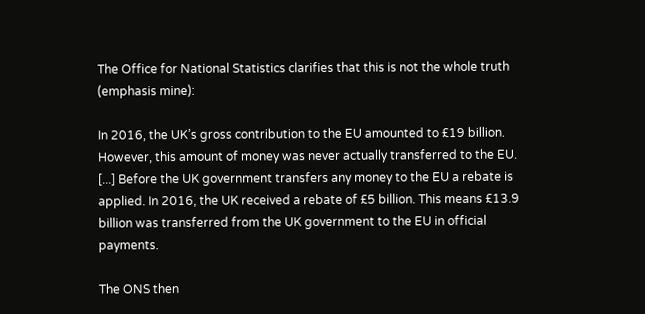The Office for National Statistics clarifies that this is not the whole truth (emphasis mine):

In 2016, the UK’s gross contribution to the EU amounted to £19 billion. However, this amount of money was never actually transferred to the EU. [...] Before the UK government transfers any money to the EU a rebate is applied. In 2016, the UK received a rebate of £5 billion. This means £13.9 billion was transferred from the UK government to the EU in official payments.

The ONS then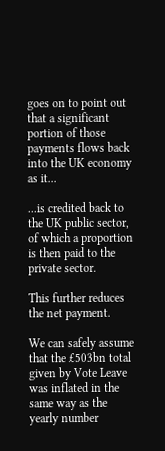goes on to point out that a significant portion of those payments flows back into the UK economy as it...

...is credited back to the UK public sector, of which a proportion is then paid to the private sector.

This further reduces the net payment.

We can safely assume that the £503bn total given by Vote Leave was inflated in the same way as the yearly number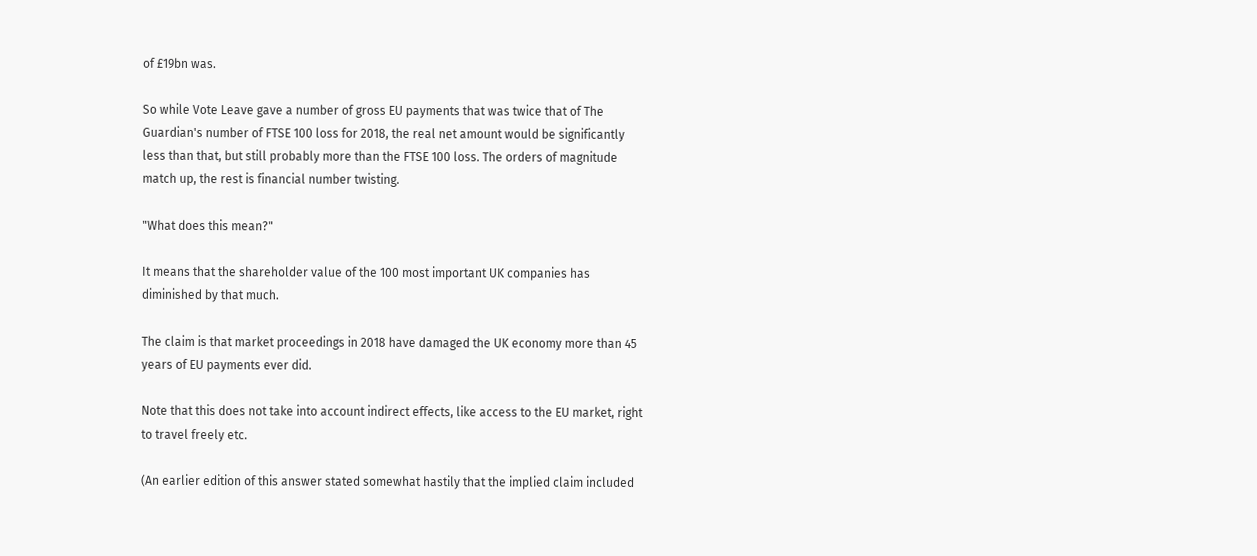of £19bn was.

So while Vote Leave gave a number of gross EU payments that was twice that of The Guardian's number of FTSE 100 loss for 2018, the real net amount would be significantly less than that, but still probably more than the FTSE 100 loss. The orders of magnitude match up, the rest is financial number twisting.

"What does this mean?"

It means that the shareholder value of the 100 most important UK companies has diminished by that much.

The claim is that market proceedings in 2018 have damaged the UK economy more than 45 years of EU payments ever did.

Note that this does not take into account indirect effects, like access to the EU market, right to travel freely etc.

(An earlier edition of this answer stated somewhat hastily that the implied claim included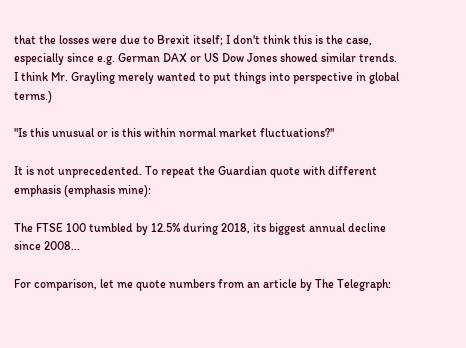that the losses were due to Brexit itself; I don't think this is the case, especially since e.g. German DAX or US Dow Jones showed similar trends. I think Mr. Grayling merely wanted to put things into perspective in global terms.)

"Is this unusual or is this within normal market fluctuations?"

It is not unprecedented. To repeat the Guardian quote with different emphasis (emphasis mine):

The FTSE 100 tumbled by 12.5% during 2018, its biggest annual decline since 2008...

For comparison, let me quote numbers from an article by The Telegraph: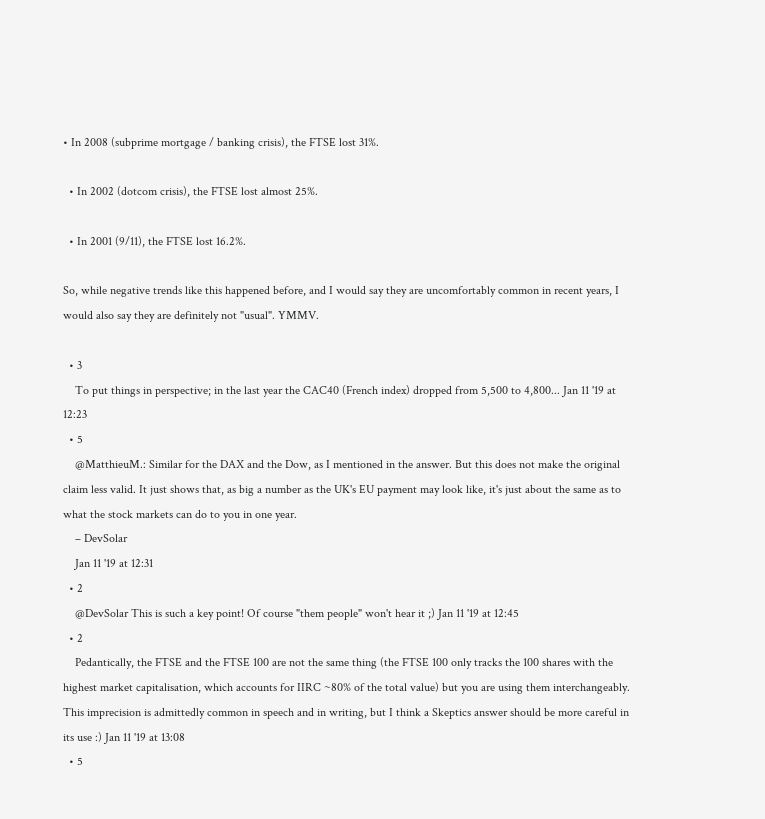• In 2008 (subprime mortgage / banking crisis), the FTSE lost 31%.

  • In 2002 (dotcom crisis), the FTSE lost almost 25%.

  • In 2001 (9/11), the FTSE lost 16.2%.

So, while negative trends like this happened before, and I would say they are uncomfortably common in recent years, I would also say they are definitely not "usual". YMMV.

  • 3
    To put things in perspective; in the last year the CAC40 (French index) dropped from 5,500 to 4,800... Jan 11 '19 at 12:23
  • 5
    @MatthieuM.: Similar for the DAX and the Dow, as I mentioned in the answer. But this does not make the original claim less valid. It just shows that, as big a number as the UK's EU payment may look like, it's just about the same as to what the stock markets can do to you in one year.
    – DevSolar
    Jan 11 '19 at 12:31
  • 2
    @DevSolar This is such a key point! Of course "them people" won't hear it ;) Jan 11 '19 at 12:45
  • 2
    Pedantically, the FTSE and the FTSE 100 are not the same thing (the FTSE 100 only tracks the 100 shares with the highest market capitalisation, which accounts for IIRC ~80% of the total value) but you are using them interchangeably. This imprecision is admittedly common in speech and in writing, but I think a Skeptics answer should be more careful in its use :) Jan 11 '19 at 13:08
  • 5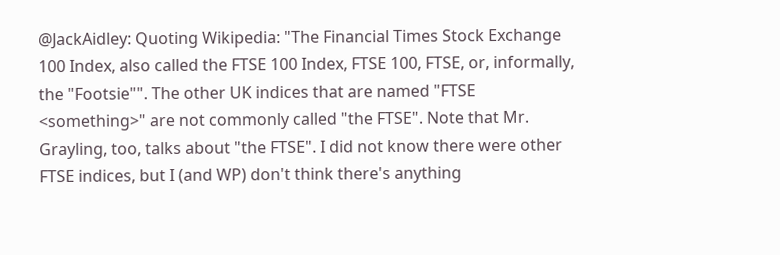@JackAidley: Quoting Wikipedia: "The Financial Times Stock Exchange 100 Index, also called the FTSE 100 Index, FTSE 100, FTSE, or, informally, the "Footsie"". The other UK indices that are named "FTSE <something>" are not commonly called "the FTSE". Note that Mr. Grayling, too, talks about "the FTSE". I did not know there were other FTSE indices, but I (and WP) don't think there's anything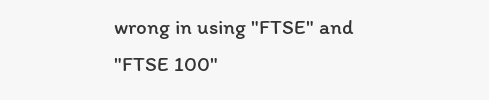wrong in using "FTSE" and "FTSE 100"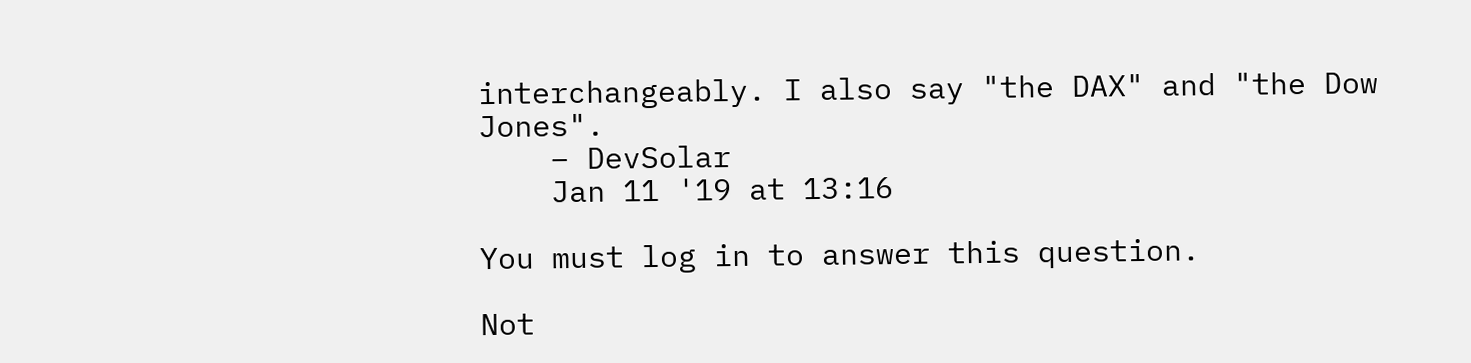interchangeably. I also say "the DAX" and "the Dow Jones".
    – DevSolar
    Jan 11 '19 at 13:16

You must log in to answer this question.

Not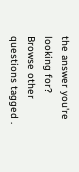the answer you're looking for? Browse other questions tagged .